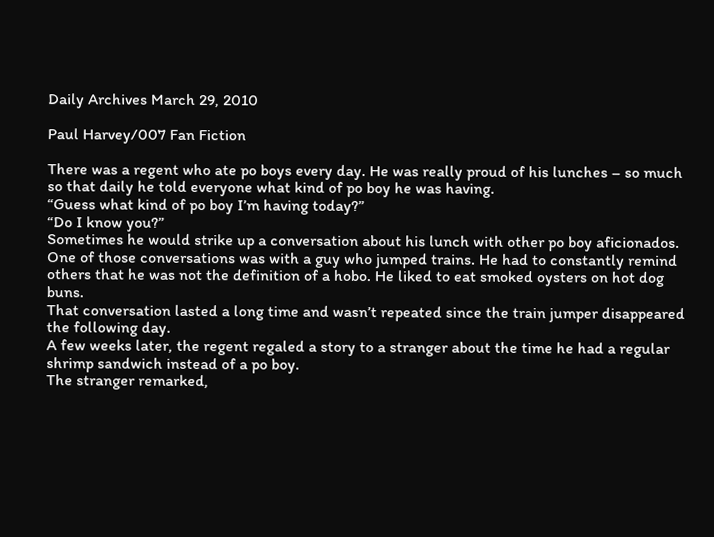Daily Archives March 29, 2010

Paul Harvey/007 Fan Fiction

There was a regent who ate po boys every day. He was really proud of his lunches – so much so that daily he told everyone what kind of po boy he was having.
“Guess what kind of po boy I’m having today?”
“Do I know you?”
Sometimes he would strike up a conversation about his lunch with other po boy aficionados. One of those conversations was with a guy who jumped trains. He had to constantly remind others that he was not the definition of a hobo. He liked to eat smoked oysters on hot dog buns.
That conversation lasted a long time and wasn’t repeated since the train jumper disappeared the following day.
A few weeks later, the regent regaled a story to a stranger about the time he had a regular shrimp sandwich instead of a po boy.
The stranger remarked,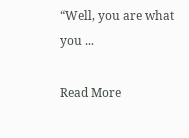“Well, you are what you ...

Read More